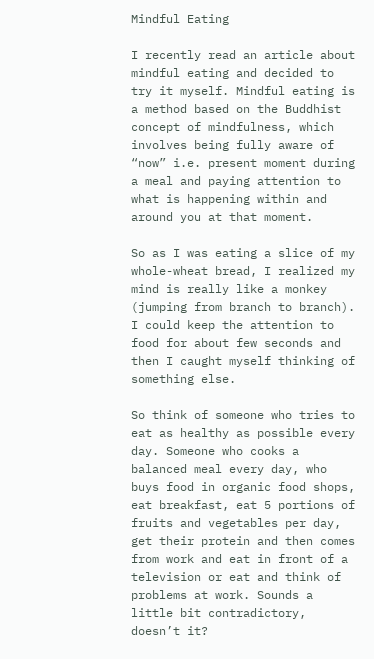Mindful Eating

I recently read an article about mindful eating and decided to try it myself. Mindful eating is a method based on the Buddhist concept of mindfulness, which involves being fully aware of “now” i.e. present moment during a meal and paying attention to what is happening within and around you at that moment.

So as I was eating a slice of my whole-wheat bread, I realized my mind is really like a monkey (jumping from branch to branch). I could keep the attention to food for about few seconds and then I caught myself thinking of something else.

So think of someone who tries to eat as healthy as possible every day. Someone who cooks a balanced meal every day, who buys food in organic food shops, eat breakfast, eat 5 portions of fruits and vegetables per day, get their protein and then comes from work and eat in front of a television or eat and think of problems at work. Sounds a little bit contradictory, doesn’t it?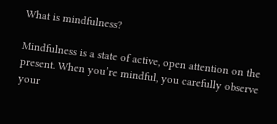What is mindfulness?

Mindfulness is a state of active, open attention on the present. When you’re mindful, you carefully observe your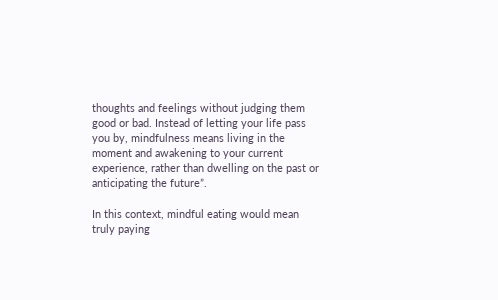thoughts and feelings without judging them good or bad. Instead of letting your life pass you by, mindfulness means living in the moment and awakening to your current experience, rather than dwelling on the past or anticipating the future”.

In this context, mindful eating would mean truly paying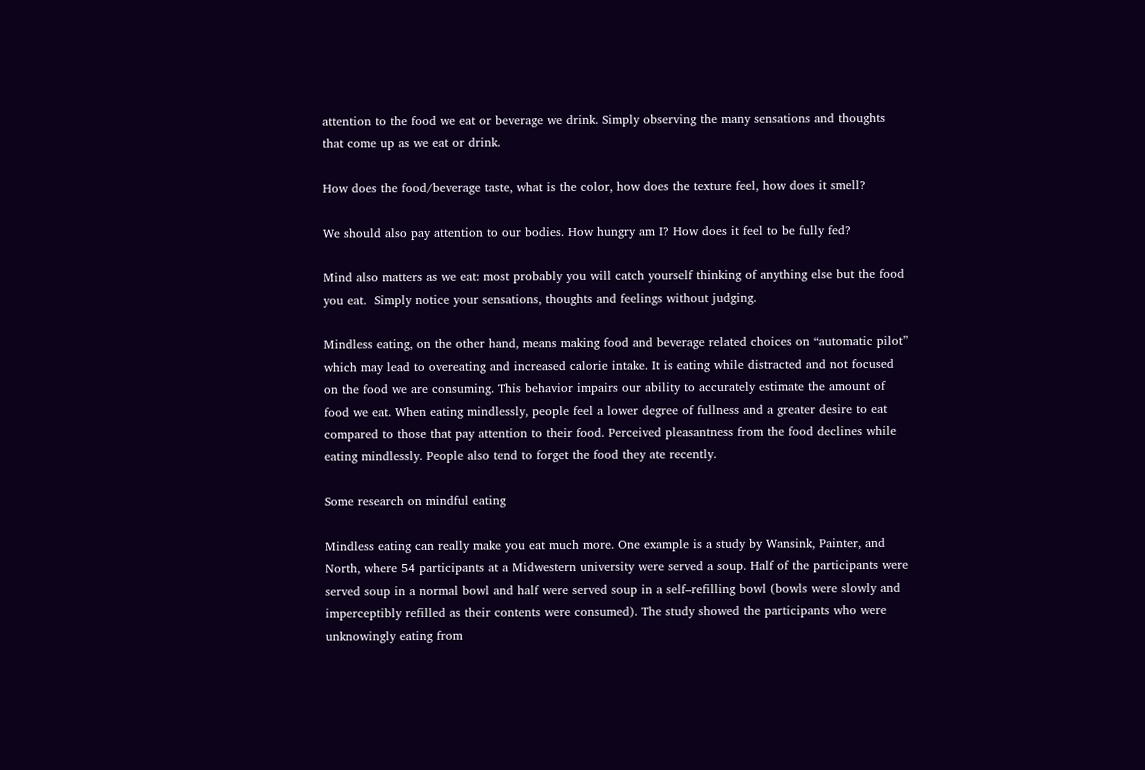attention to the food we eat or beverage we drink. Simply observing the many sensations and thoughts that come up as we eat or drink.

How does the food/beverage taste, what is the color, how does the texture feel, how does it smell?

We should also pay attention to our bodies. How hungry am I? How does it feel to be fully fed?

Mind also matters as we eat: most probably you will catch yourself thinking of anything else but the food you eat.  Simply notice your sensations, thoughts and feelings without judging.

Mindless eating, on the other hand, means making food and beverage related choices on “automatic pilot” which may lead to overeating and increased calorie intake. It is eating while distracted and not focused on the food we are consuming. This behavior impairs our ability to accurately estimate the amount of food we eat. When eating mindlessly, people feel a lower degree of fullness and a greater desire to eat compared to those that pay attention to their food. Perceived pleasantness from the food declines while eating mindlessly. People also tend to forget the food they ate recently.

Some research on mindful eating

Mindless eating can really make you eat much more. One example is a study by Wansink, Painter, and North, where 54 participants at a Midwestern university were served a soup. Half of the participants were served soup in a normal bowl and half were served soup in a self–refilling bowl (bowls were slowly and imperceptibly refilled as their contents were consumed). The study showed the participants who were unknowingly eating from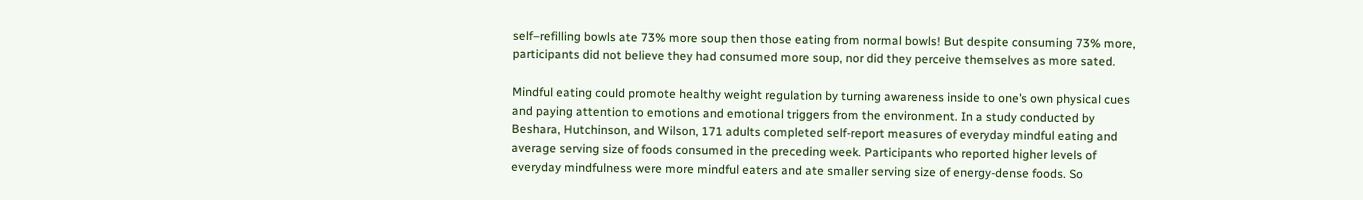self–refilling bowls ate 73% more soup then those eating from normal bowls! But despite consuming 73% more, participants did not believe they had consumed more soup, nor did they perceive themselves as more sated.

Mindful eating could promote healthy weight regulation by turning awareness inside to one’s own physical cues and paying attention to emotions and emotional triggers from the environment. In a study conducted by Beshara, Hutchinson, and Wilson, 171 adults completed self-report measures of everyday mindful eating and average serving size of foods consumed in the preceding week. Participants who reported higher levels of everyday mindfulness were more mindful eaters and ate smaller serving size of energy-dense foods. So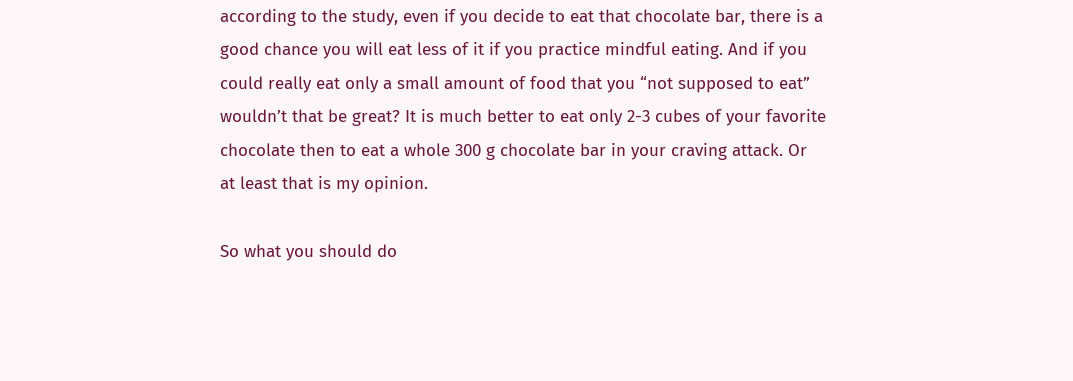according to the study, even if you decide to eat that chocolate bar, there is a good chance you will eat less of it if you practice mindful eating. And if you could really eat only a small amount of food that you “not supposed to eat” wouldn’t that be great? It is much better to eat only 2-3 cubes of your favorite chocolate then to eat a whole 300 g chocolate bar in your craving attack. Or at least that is my opinion.

So what you should do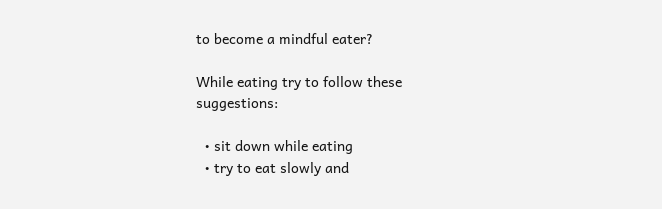to become a mindful eater?

While eating try to follow these suggestions:

  • sit down while eating
  • try to eat slowly and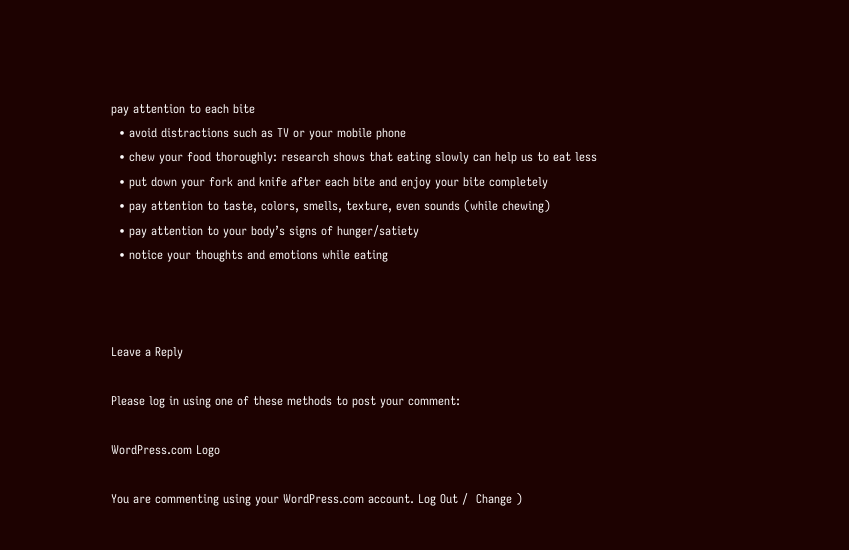pay attention to each bite
  • avoid distractions such as TV or your mobile phone
  • chew your food thoroughly: research shows that eating slowly can help us to eat less
  • put down your fork and knife after each bite and enjoy your bite completely
  • pay attention to taste, colors, smells, texture, even sounds (while chewing)
  • pay attention to your body’s signs of hunger/satiety
  • notice your thoughts and emotions while eating



Leave a Reply

Please log in using one of these methods to post your comment:

WordPress.com Logo

You are commenting using your WordPress.com account. Log Out /  Change )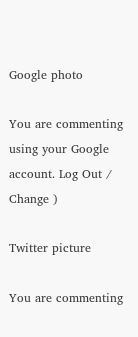Google photo

You are commenting using your Google account. Log Out /  Change )

Twitter picture

You are commenting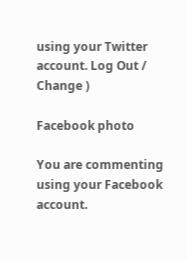using your Twitter account. Log Out /  Change )

Facebook photo

You are commenting using your Facebook account.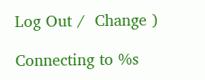Log Out /  Change )

Connecting to %s